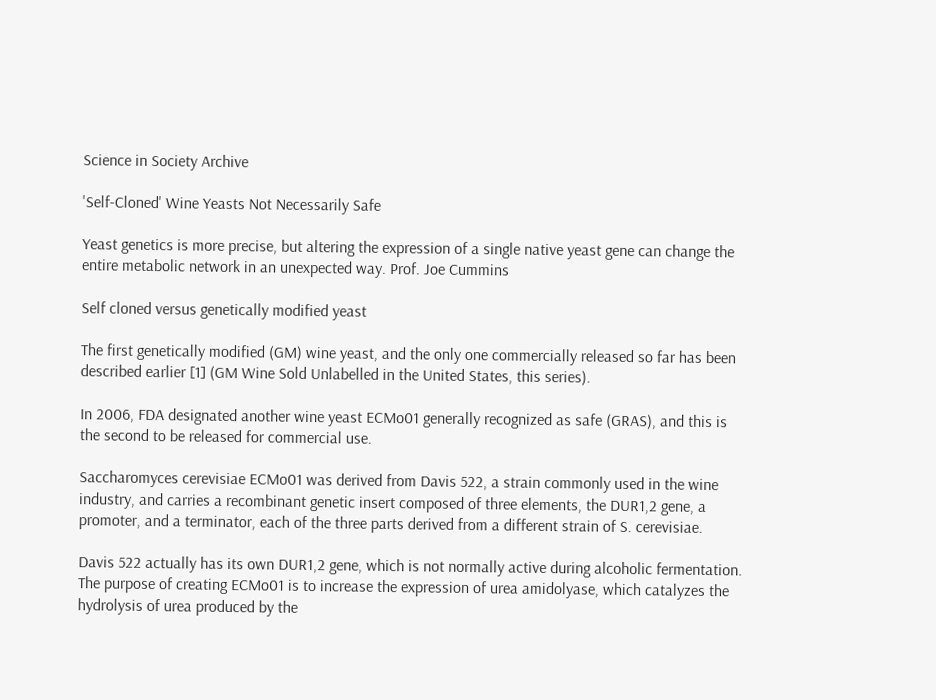Science in Society Archive

'Self-Cloned' Wine Yeasts Not Necessarily Safe

Yeast genetics is more precise, but altering the expression of a single native yeast gene can change the entire metabolic network in an unexpected way. Prof. Joe Cummins

Self cloned versus genetically modified yeast

The first genetically modified (GM) wine yeast, and the only one commercially released so far has been described earlier [1] (GM Wine Sold Unlabelled in the United States, this series).

In 2006, FDA designated another wine yeast ECMo01 generally recognized as safe (GRAS), and this is the second to be released for commercial use.

Saccharomyces cerevisiae ECMo01 was derived from Davis 522, a strain commonly used in the wine industry, and carries a recombinant genetic insert composed of three elements, the DUR1,2 gene, a promoter, and a terminator, each of the three parts derived from a different strain of S. cerevisiae.

Davis 522 actually has its own DUR1,2 gene, which is not normally active during alcoholic fermentation. The purpose of creating ECMo01 is to increase the expression of urea amidolyase, which catalyzes the hydrolysis of urea produced by the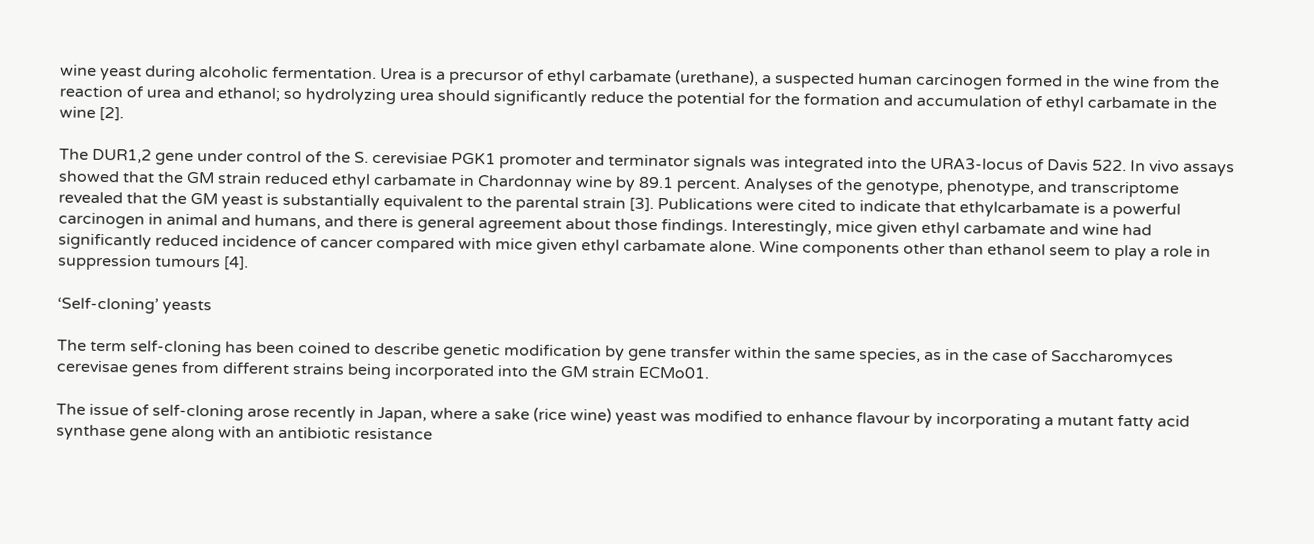wine yeast during alcoholic fermentation. Urea is a precursor of ethyl carbamate (urethane), a suspected human carcinogen formed in the wine from the reaction of urea and ethanol; so hydrolyzing urea should significantly reduce the potential for the formation and accumulation of ethyl carbamate in the wine [2].

The DUR1,2 gene under control of the S. cerevisiae PGK1 promoter and terminator signals was integrated into the URA3-locus of Davis 522. In vivo assays showed that the GM strain reduced ethyl carbamate in Chardonnay wine by 89.1 percent. Analyses of the genotype, phenotype, and transcriptome revealed that the GM yeast is substantially equivalent to the parental strain [3]. Publications were cited to indicate that ethylcarbamate is a powerful carcinogen in animal and humans, and there is general agreement about those findings. Interestingly, mice given ethyl carbamate and wine had significantly reduced incidence of cancer compared with mice given ethyl carbamate alone. Wine components other than ethanol seem to play a role in suppression tumours [4].

‘Self-cloning’ yeasts

The term self-cloning has been coined to describe genetic modification by gene transfer within the same species, as in the case of Saccharomyces cerevisae genes from different strains being incorporated into the GM strain ECMo01.

The issue of self-cloning arose recently in Japan, where a sake (rice wine) yeast was modified to enhance flavour by incorporating a mutant fatty acid synthase gene along with an antibiotic resistance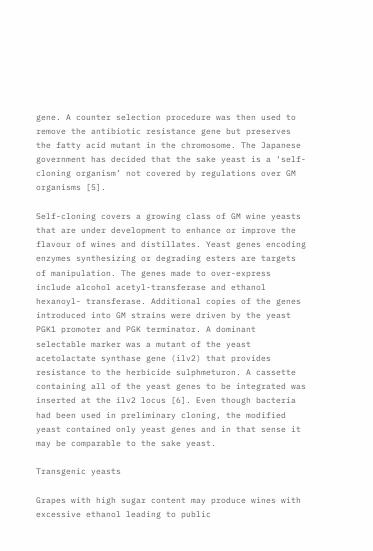gene. A counter selection procedure was then used to remove the antibiotic resistance gene but preserves the fatty acid mutant in the chromosome. The Japanese government has decided that the sake yeast is a ‘self-cloning organism’ not covered by regulations over GM organisms [5].

Self-cloning covers a growing class of GM wine yeasts that are under development to enhance or improve the flavour of wines and distillates. Yeast genes encoding enzymes synthesizing or degrading esters are targets of manipulation. The genes made to over-express include alcohol acetyl-transferase and ethanol hexanoyl- transferase. Additional copies of the genes introduced into GM strains were driven by the yeast PGK1 promoter and PGK terminator. A dominant selectable marker was a mutant of the yeast acetolactate synthase gene (ilv2) that provides resistance to the herbicide sulphmeturon. A cassette containing all of the yeast genes to be integrated was inserted at the ilv2 locus [6]. Even though bacteria had been used in preliminary cloning, the modified yeast contained only yeast genes and in that sense it may be comparable to the sake yeast.

Transgenic yeasts

Grapes with high sugar content may produce wines with excessive ethanol leading to public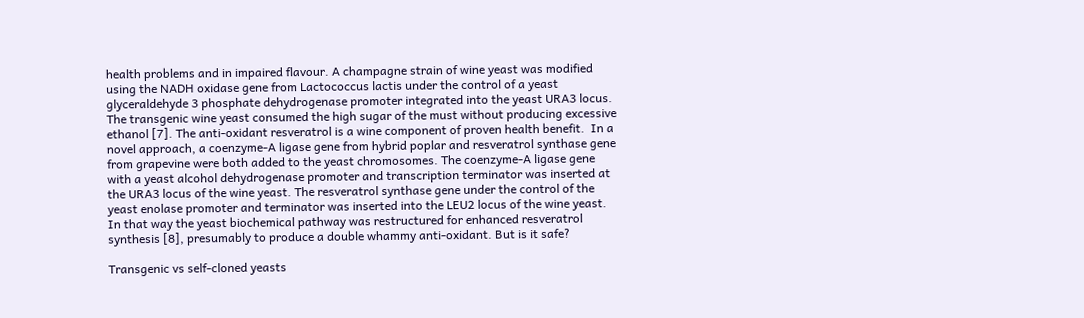health problems and in impaired flavour. A champagne strain of wine yeast was modified using the NADH oxidase gene from Lactococcus lactis under the control of a yeast glyceraldehyde 3 phosphate dehydrogenase promoter integrated into the yeast URA3 locus.  The transgenic wine yeast consumed the high sugar of the must without producing excessive ethanol [7]. The anti-oxidant resveratrol is a wine component of proven health benefit.  In a novel approach, a coenzyme-A ligase gene from hybrid poplar and resveratrol synthase gene from grapevine were both added to the yeast chromosomes. The coenzyme-A ligase gene with a yeast alcohol dehydrogenase promoter and transcription terminator was inserted at the URA3 locus of the wine yeast. The resveratrol synthase gene under the control of the yeast enolase promoter and terminator was inserted into the LEU2 locus of the wine yeast. In that way the yeast biochemical pathway was restructured for enhanced resveratrol synthesis [8], presumably to produce a double whammy anti-oxidant. But is it safe?

Transgenic vs self-cloned yeasts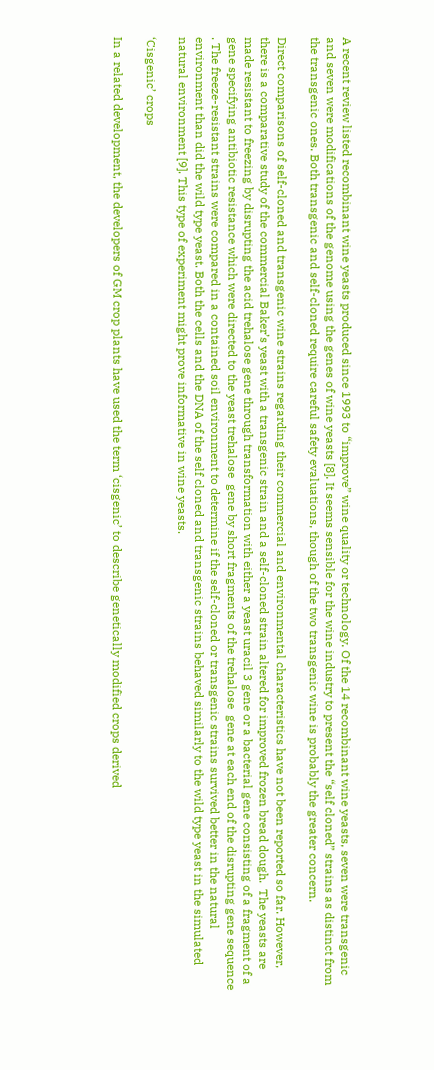A recent review listed recombinant wine yeasts produced since 1993 to “improve” wine quality or technology. Of the 14 recombinant wine yeasts, seven were transgenic and seven were modifications of the genome using the genes of wine yeasts [8]. It seems sensible for the wine industry to present the “self cloned” strains as distinct from the transgenic ones. Both transgenic and self-cloned require careful safety evaluations, though of the two transgenic wine is probably the greater concern.

Direct comparisons of self-cloned and transgenic wine strains regarding their commercial and environmental characteristics have not been reported so far. However, there is a comparative study of the commercial Baker’s yeast with a transgenic strain and a self-cloned strain altered for improved frozen bread dough.  The yeasts are made resistant to freezing by disrupting the acid trehalose gene through transformation with either a yeast uracil 3 gene or a bacterial gene consisting of a fragment of a gene specifying antibiotic resistance which were directed to the yeast trehalose  gene by short fragments of the trehalose  gene at each end of the disrupting gene sequence . The freeze-resistant strains were compared in a contained soil environment to determine if the self-cloned or transgenic strains survived better in the natural environment than did the wild type yeast. Both the cells and the DNA of the self cloned and transgenic strains behaved similarly to the wild type yeast in the simulated natural environment [9]. This type of experiment might prove informative in wine yeasts.

‘Cisgenic’ crops

In a related development, the developers of GM crop plants have used the term ‘cisgenic’ to describe genetically modified crops derived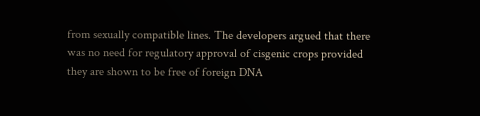from sexually compatible lines. The developers argued that there was no need for regulatory approval of cisgenic crops provided they are shown to be free of foreign DNA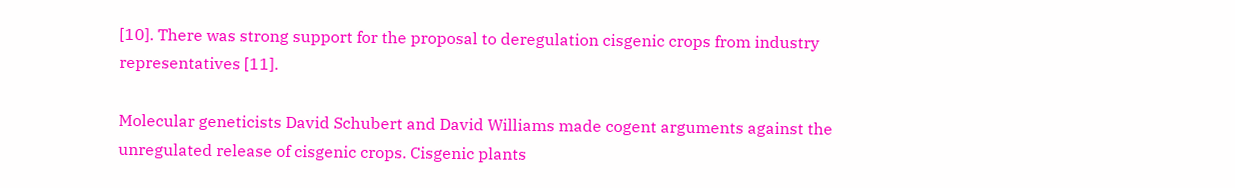[10]. There was strong support for the proposal to deregulation cisgenic crops from industry representatives [11].

Molecular geneticists David Schubert and David Williams made cogent arguments against the unregulated release of cisgenic crops. Cisgenic plants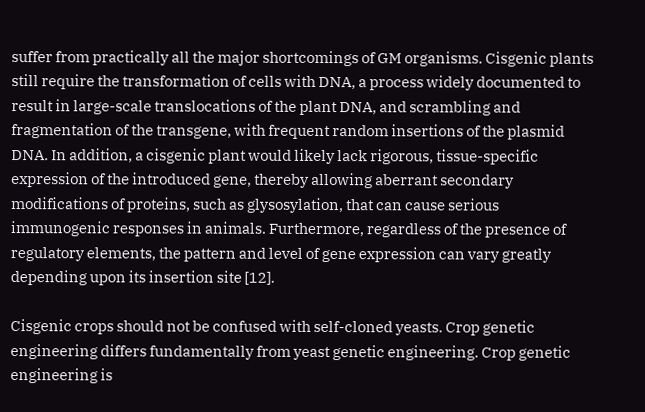suffer from practically all the major shortcomings of GM organisms. Cisgenic plants still require the transformation of cells with DNA, a process widely documented to result in large-scale translocations of the plant DNA, and scrambling and fragmentation of the transgene, with frequent random insertions of the plasmid DNA. In addition, a cisgenic plant would likely lack rigorous, tissue-specific expression of the introduced gene, thereby allowing aberrant secondary modifications of proteins, such as glysosylation, that can cause serious immunogenic responses in animals. Furthermore, regardless of the presence of regulatory elements, the pattern and level of gene expression can vary greatly depending upon its insertion site [12].

Cisgenic crops should not be confused with self-cloned yeasts. Crop genetic engineering differs fundamentally from yeast genetic engineering. Crop genetic engineering is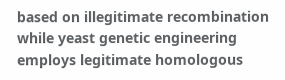based on illegitimate recombination while yeast genetic engineering employs legitimate homologous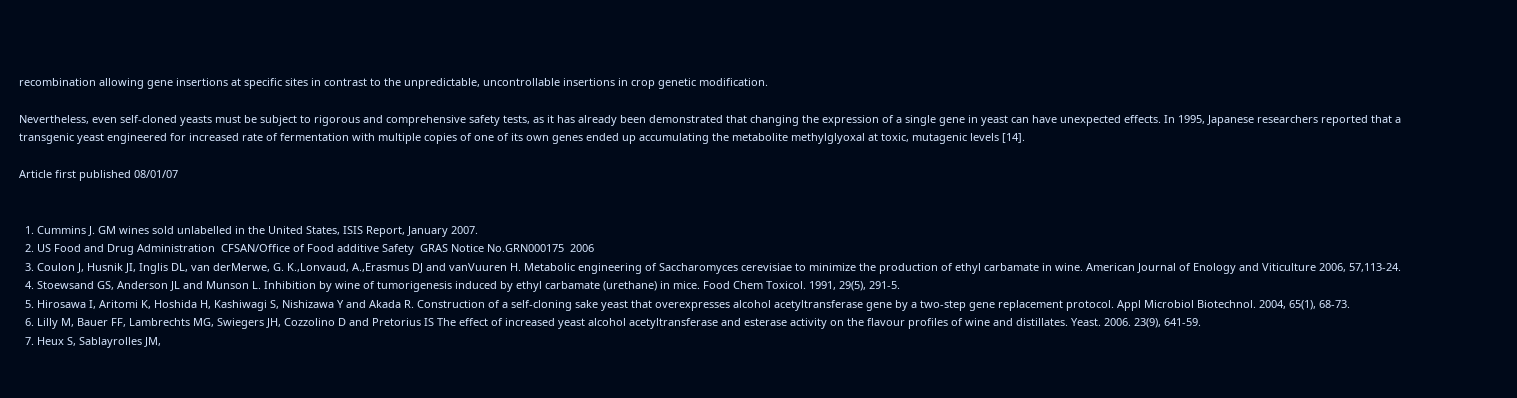recombination allowing gene insertions at specific sites in contrast to the unpredictable, uncontrollable insertions in crop genetic modification.

Nevertheless, even self-cloned yeasts must be subject to rigorous and comprehensive safety tests, as it has already been demonstrated that changing the expression of a single gene in yeast can have unexpected effects. In 1995, Japanese researchers reported that a transgenic yeast engineered for increased rate of fermentation with multiple copies of one of its own genes ended up accumulating the metabolite methylglyoxal at toxic, mutagenic levels [14].

Article first published 08/01/07


  1. Cummins J. GM wines sold unlabelled in the United States, ISIS Report, January 2007.
  2. US Food and Drug Administration  CFSAN/Office of Food additive Safety  GRAS Notice No.GRN000175  2006
  3. Coulon J, Husnik JI, Inglis DL, van derMerwe, G. K.,Lonvaud, A.,Erasmus DJ and vanVuuren H. Metabolic engineering of Saccharomyces cerevisiae to minimize the production of ethyl carbamate in wine. American Journal of Enology and Viticulture 2006, 57,113-24.
  4. Stoewsand GS, Anderson JL and Munson L. Inhibition by wine of tumorigenesis induced by ethyl carbamate (urethane) in mice. Food Chem Toxicol. 1991, 29(5), 291-5.
  5. Hirosawa I, Aritomi K, Hoshida H, Kashiwagi S, Nishizawa Y and Akada R. Construction of a self-cloning sake yeast that overexpresses alcohol acetyltransferase gene by a two-step gene replacement protocol. Appl Microbiol Biotechnol. 2004, 65(1), 68-73.
  6. Lilly M, Bauer FF, Lambrechts MG, Swiegers JH, Cozzolino D and Pretorius IS The effect of increased yeast alcohol acetyltransferase and esterase activity on the flavour profiles of wine and distillates. Yeast. 2006. 23(9), 641-59.
  7. Heux S, Sablayrolles JM,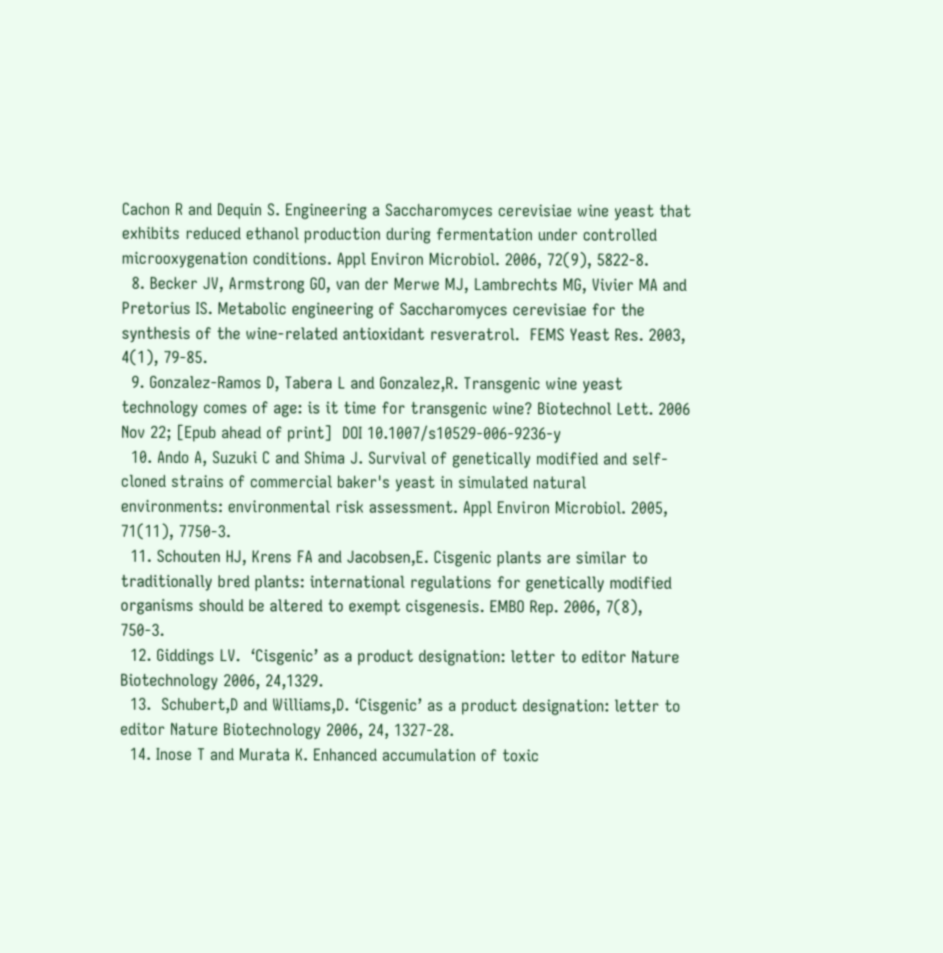Cachon R and Dequin S. Engineering a Saccharomyces cerevisiae wine yeast that exhibits reduced ethanol production during fermentation under controlled microoxygenation conditions. Appl Environ Microbiol. 2006, 72(9), 5822-8.
  8. Becker JV, Armstrong GO, van der Merwe MJ, Lambrechts MG, Vivier MA and Pretorius IS. Metabolic engineering of Saccharomyces cerevisiae for the synthesis of the wine-related antioxidant resveratrol.  FEMS Yeast Res. 2003, 4(1), 79-85.
  9. Gonzalez-Ramos D, Tabera L and Gonzalez,R. Transgenic wine yeast technology comes of age: is it time for transgenic wine? Biotechnol Lett. 2006 Nov 22; [Epub ahead of print]  DOI 10.1007/s10529-006-9236-y
  10. Ando A, Suzuki C and Shima J. Survival of genetically modified and self-cloned strains of commercial baker's yeast in simulated natural environments: environmental risk assessment. Appl Environ Microbiol. 2005, 71(11), 7750-3.
  11. Schouten HJ, Krens FA and Jacobsen,E. Cisgenic plants are similar to traditionally bred plants: international regulations for genetically modified organisms should be altered to exempt cisgenesis. EMBO Rep. 2006, 7(8), 750-3.
  12. Giddings LV.  ‘Cisgenic’ as a product designation: letter to editor Nature Biotechnology 2006, 24,1329.
  13.  Schubert,D and Williams,D. ‘Cisgenic’ as a product designation: letter to editor Nature Biotechnology 2006, 24, 1327-28.
  14. Inose T and Murata K. Enhanced accumulation of toxic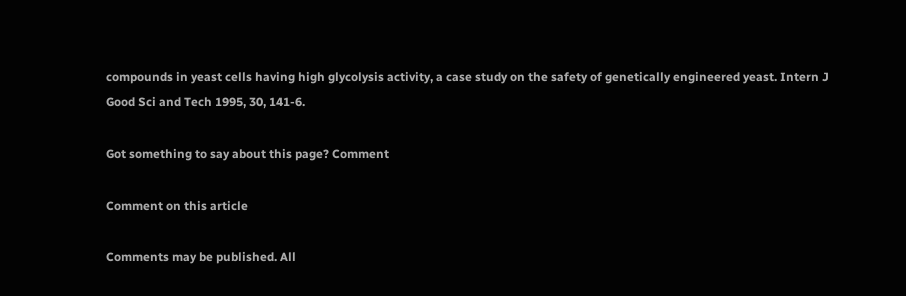compounds in yeast cells having high glycolysis activity, a case study on the safety of genetically engineered yeast. Intern J Good Sci and Tech 1995, 30, 141-6.

Got something to say about this page? Comment

Comment on this article

Comments may be published. All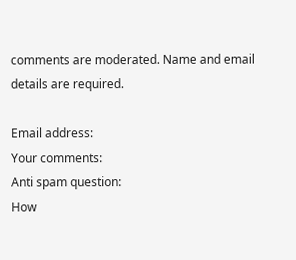comments are moderated. Name and email details are required.

Email address:
Your comments:
Anti spam question:
How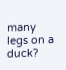many legs on a duck?